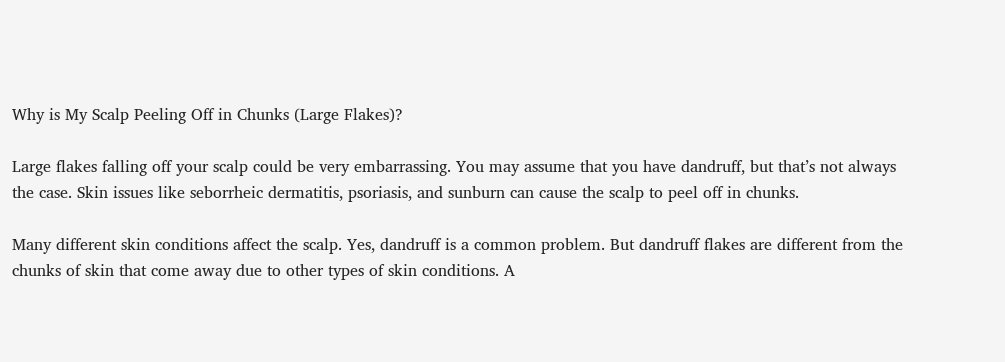Why is My Scalp Peeling Off in Chunks (Large Flakes)?

Large flakes falling off your scalp could be very embarrassing. You may assume that you have dandruff, but that’s not always the case. Skin issues like seborrheic dermatitis, psoriasis, and sunburn can cause the scalp to peel off in chunks.

Many different skin conditions affect the scalp. Yes, dandruff is a common problem. But dandruff flakes are different from the chunks of skin that come away due to other types of skin conditions. A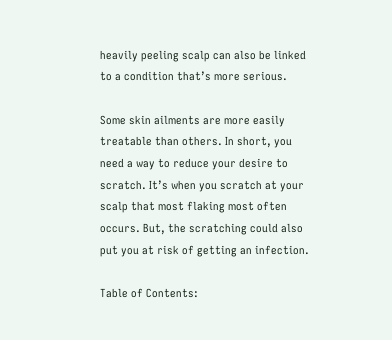heavily peeling scalp can also be linked to a condition that’s more serious.

Some skin ailments are more easily treatable than others. In short, you need a way to reduce your desire to scratch. It’s when you scratch at your scalp that most flaking most often occurs. But, the scratching could also put you at risk of getting an infection.

Table of Contents: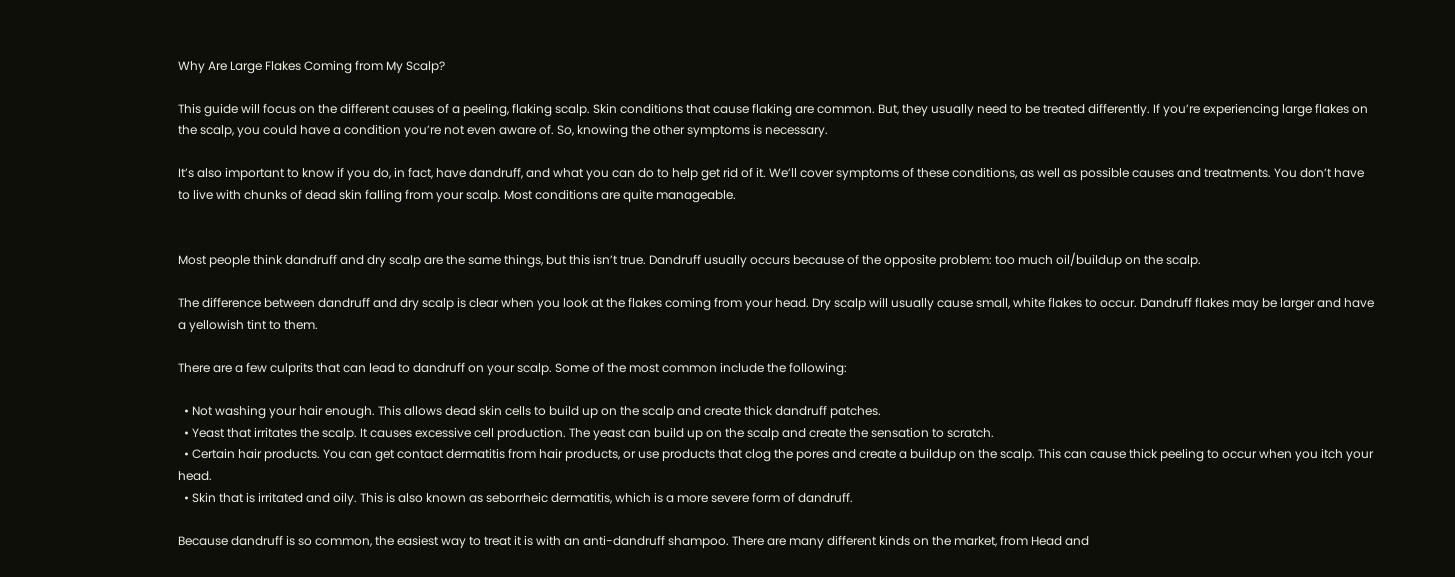Why Are Large Flakes Coming from My Scalp?

This guide will focus on the different causes of a peeling, flaking scalp. Skin conditions that cause flaking are common. But, they usually need to be treated differently. If you’re experiencing large flakes on the scalp, you could have a condition you’re not even aware of. So, knowing the other symptoms is necessary.

It’s also important to know if you do, in fact, have dandruff, and what you can do to help get rid of it. We’ll cover symptoms of these conditions, as well as possible causes and treatments. You don’t have to live with chunks of dead skin falling from your scalp. Most conditions are quite manageable.


Most people think dandruff and dry scalp are the same things, but this isn’t true. Dandruff usually occurs because of the opposite problem: too much oil/buildup on the scalp.

The difference between dandruff and dry scalp is clear when you look at the flakes coming from your head. Dry scalp will usually cause small, white flakes to occur. Dandruff flakes may be larger and have a yellowish tint to them.

There are a few culprits that can lead to dandruff on your scalp. Some of the most common include the following:

  • Not washing your hair enough. This allows dead skin cells to build up on the scalp and create thick dandruff patches.
  • Yeast that irritates the scalp. It causes excessive cell production. The yeast can build up on the scalp and create the sensation to scratch.
  • Certain hair products. You can get contact dermatitis from hair products, or use products that clog the pores and create a buildup on the scalp. This can cause thick peeling to occur when you itch your head.
  • Skin that is irritated and oily. This is also known as seborrheic dermatitis, which is a more severe form of dandruff.

Because dandruff is so common, the easiest way to treat it is with an anti-dandruff shampoo. There are many different kinds on the market, from Head and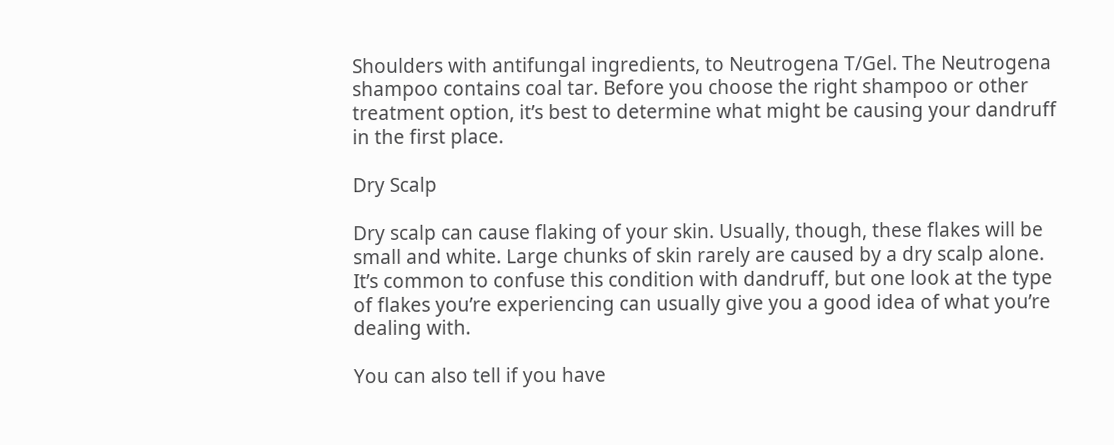Shoulders with antifungal ingredients, to Neutrogena T/Gel. The Neutrogena shampoo contains coal tar. Before you choose the right shampoo or other treatment option, it’s best to determine what might be causing your dandruff in the first place.

Dry Scalp

Dry scalp can cause flaking of your skin. Usually, though, these flakes will be small and white. Large chunks of skin rarely are caused by a dry scalp alone. It’s common to confuse this condition with dandruff, but one look at the type of flakes you’re experiencing can usually give you a good idea of what you’re dealing with.

You can also tell if you have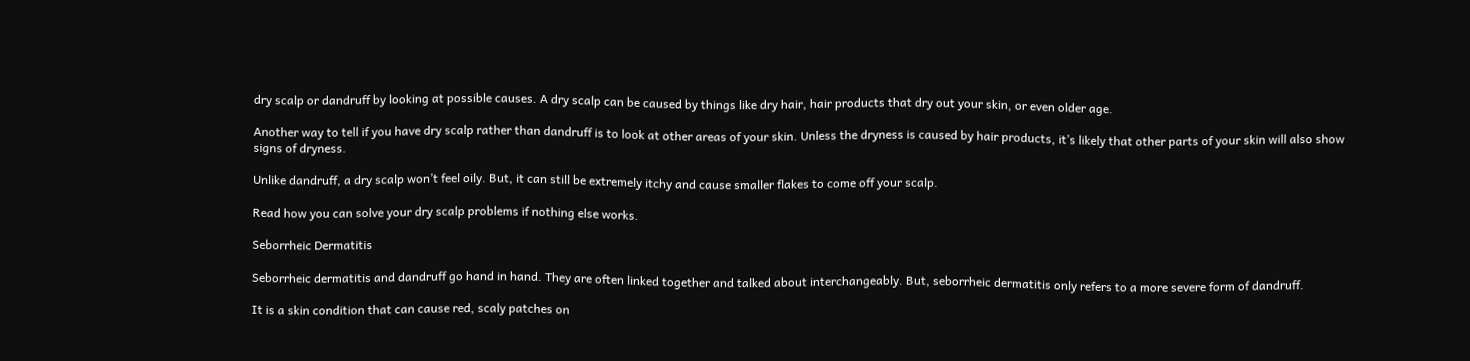dry scalp or dandruff by looking at possible causes. A dry scalp can be caused by things like dry hair, hair products that dry out your skin, or even older age.

Another way to tell if you have dry scalp rather than dandruff is to look at other areas of your skin. Unless the dryness is caused by hair products, it’s likely that other parts of your skin will also show signs of dryness.

Unlike dandruff, a dry scalp won’t feel oily. But, it can still be extremely itchy and cause smaller flakes to come off your scalp.

Read how you can solve your dry scalp problems if nothing else works.

Seborrheic Dermatitis

Seborrheic dermatitis and dandruff go hand in hand. They are often linked together and talked about interchangeably. But, seborrheic dermatitis only refers to a more severe form of dandruff.

It is a skin condition that can cause red, scaly patches on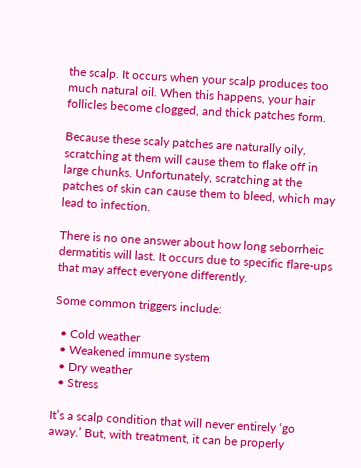the scalp. It occurs when your scalp produces too much natural oil. When this happens, your hair follicles become clogged, and thick patches form.

Because these scaly patches are naturally oily, scratching at them will cause them to flake off in large chunks. Unfortunately, scratching at the patches of skin can cause them to bleed, which may lead to infection.

There is no one answer about how long seborrheic dermatitis will last. It occurs due to specific flare-ups that may affect everyone differently.

Some common triggers include:

  • Cold weather
  • Weakened immune system
  • Dry weather
  • Stress

It’s a scalp condition that will never entirely ‘go away.’ But, with treatment, it can be properly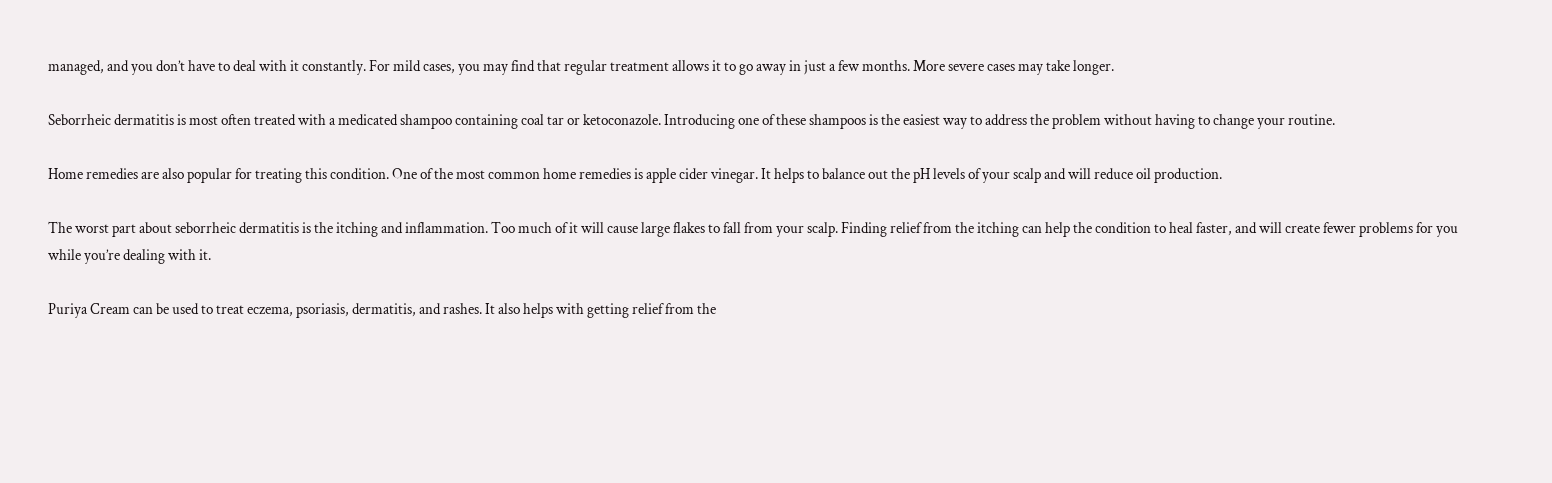managed, and you don’t have to deal with it constantly. For mild cases, you may find that regular treatment allows it to go away in just a few months. More severe cases may take longer.

Seborrheic dermatitis is most often treated with a medicated shampoo containing coal tar or ketoconazole. Introducing one of these shampoos is the easiest way to address the problem without having to change your routine.

Home remedies are also popular for treating this condition. One of the most common home remedies is apple cider vinegar. It helps to balance out the pH levels of your scalp and will reduce oil production.

The worst part about seborrheic dermatitis is the itching and inflammation. Too much of it will cause large flakes to fall from your scalp. Finding relief from the itching can help the condition to heal faster, and will create fewer problems for you while you’re dealing with it.

Puriya Cream can be used to treat eczema, psoriasis, dermatitis, and rashes. It also helps with getting relief from the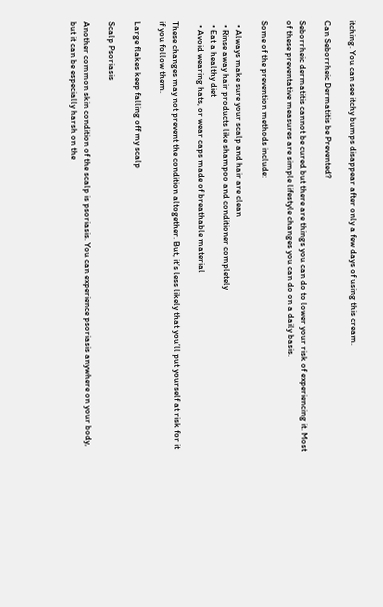itching. You can see itchy bumps disappear after only a few days of using this cream.

Can Seborrheic Dermatitis be Prevented?

Seborrheic dermatitis cannot be cured but there are things you can do to lower your risk of experiencing it. Most of these preventative measures are simple lifestyle changes you can do on a daily basis.

Some of the prevention methods include:

  • Always make sure your scalp and hair are clean
  • Rinse away hair products like shampoo and conditioner completely
  • Eat a healthy diet
  • Avoid wearing hats, or wear caps made of breathable material

These changes may not prevent the condition altogether. But, it’s less likely that you’ll put yourself at risk for it if you follow them.

Large flakes keep falling off my scalp

Scalp Psoriasis

Another common skin condition of the scalp is psoriasis. You can experience psoriasis anywhere on your body, but it can be especially harsh on the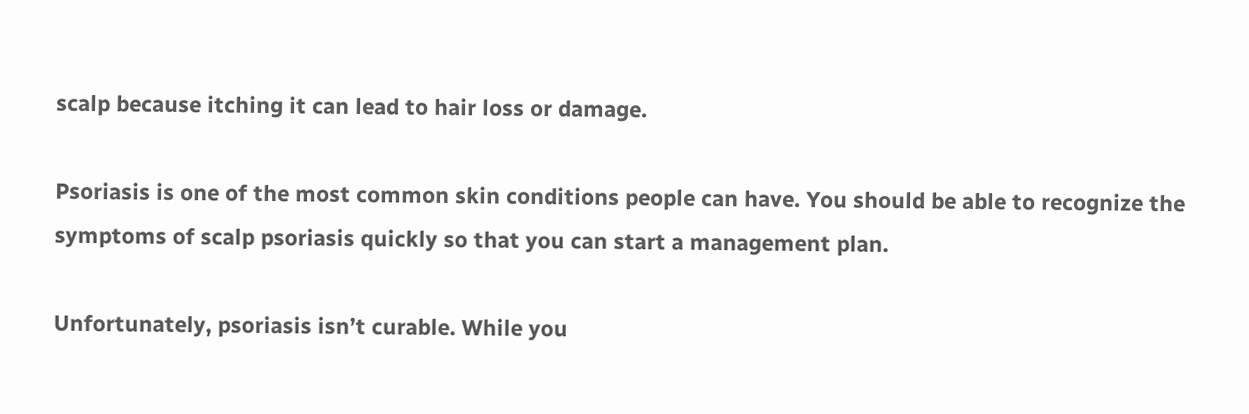scalp because itching it can lead to hair loss or damage.

Psoriasis is one of the most common skin conditions people can have. You should be able to recognize the symptoms of scalp psoriasis quickly so that you can start a management plan.

Unfortunately, psoriasis isn’t curable. While you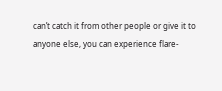can’t catch it from other people or give it to anyone else, you can experience flare-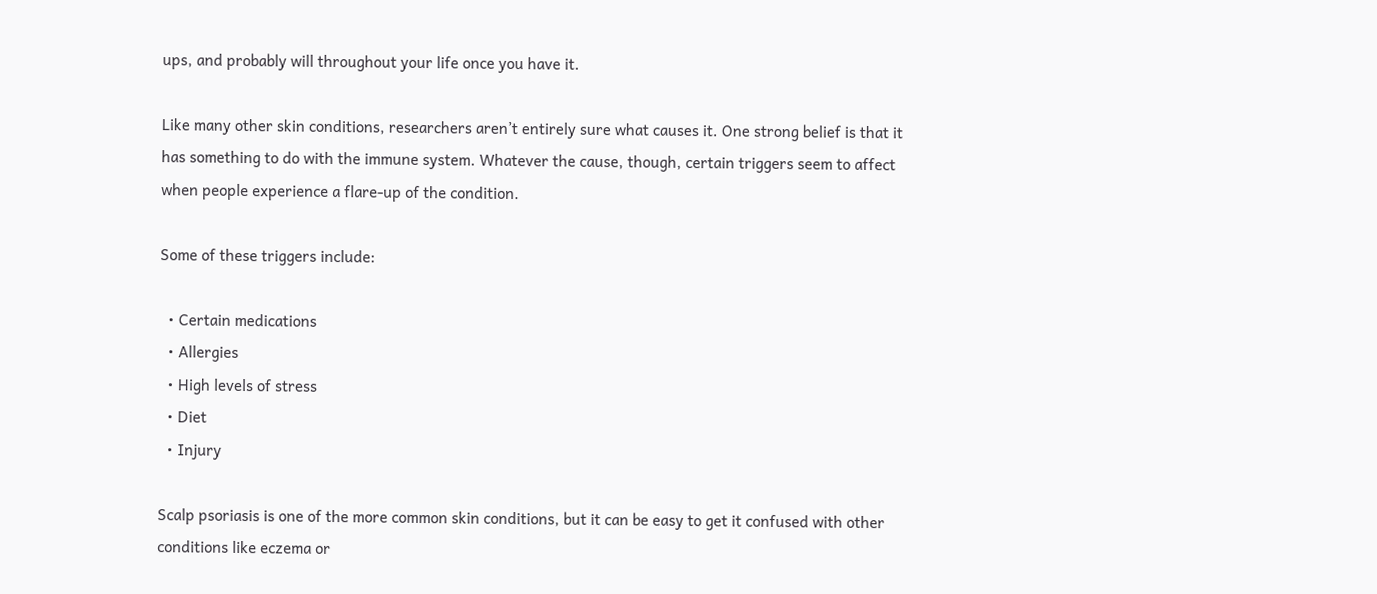ups, and probably will throughout your life once you have it.

Like many other skin conditions, researchers aren’t entirely sure what causes it. One strong belief is that it has something to do with the immune system. Whatever the cause, though, certain triggers seem to affect when people experience a flare-up of the condition.

Some of these triggers include:

  • Certain medications
  • Allergies
  • High levels of stress
  • Diet
  • Injury

Scalp psoriasis is one of the more common skin conditions, but it can be easy to get it confused with other conditions like eczema or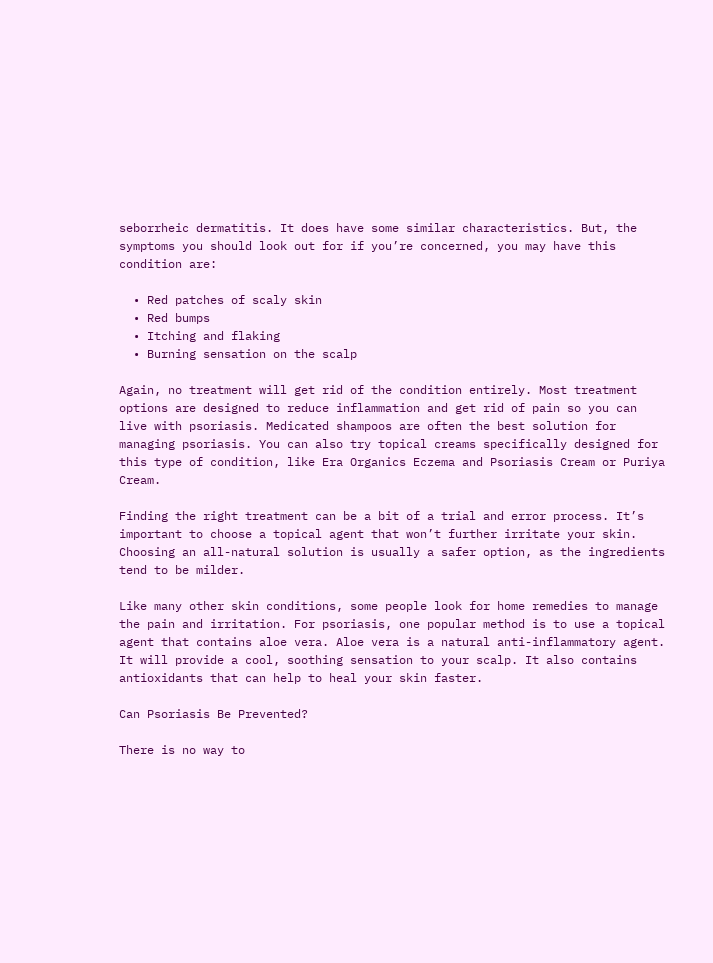seborrheic dermatitis. It does have some similar characteristics. But, the symptoms you should look out for if you’re concerned, you may have this condition are:

  • Red patches of scaly skin
  • Red bumps
  • Itching and flaking
  • Burning sensation on the scalp

Again, no treatment will get rid of the condition entirely. Most treatment options are designed to reduce inflammation and get rid of pain so you can live with psoriasis. Medicated shampoos are often the best solution for managing psoriasis. You can also try topical creams specifically designed for this type of condition, like Era Organics Eczema and Psoriasis Cream or Puriya Cream.

Finding the right treatment can be a bit of a trial and error process. It’s important to choose a topical agent that won’t further irritate your skin. Choosing an all-natural solution is usually a safer option, as the ingredients tend to be milder.

Like many other skin conditions, some people look for home remedies to manage the pain and irritation. For psoriasis, one popular method is to use a topical agent that contains aloe vera. Aloe vera is a natural anti-inflammatory agent. It will provide a cool, soothing sensation to your scalp. It also contains antioxidants that can help to heal your skin faster.

Can Psoriasis Be Prevented?

There is no way to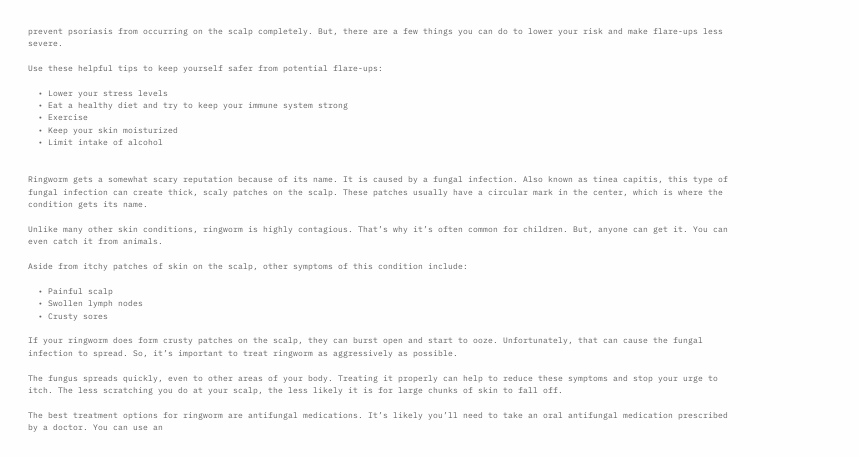prevent psoriasis from occurring on the scalp completely. But, there are a few things you can do to lower your risk and make flare-ups less severe.

Use these helpful tips to keep yourself safer from potential flare-ups:

  • Lower your stress levels
  • Eat a healthy diet and try to keep your immune system strong
  • Exercise
  • Keep your skin moisturized
  • Limit intake of alcohol


Ringworm gets a somewhat scary reputation because of its name. It is caused by a fungal infection. Also known as tinea capitis, this type of fungal infection can create thick, scaly patches on the scalp. These patches usually have a circular mark in the center, which is where the condition gets its name.

Unlike many other skin conditions, ringworm is highly contagious. That’s why it’s often common for children. But, anyone can get it. You can even catch it from animals.

Aside from itchy patches of skin on the scalp, other symptoms of this condition include:

  • Painful scalp
  • Swollen lymph nodes
  • Crusty sores

If your ringworm does form crusty patches on the scalp, they can burst open and start to ooze. Unfortunately, that can cause the fungal infection to spread. So, it’s important to treat ringworm as aggressively as possible.

The fungus spreads quickly, even to other areas of your body. Treating it properly can help to reduce these symptoms and stop your urge to itch. The less scratching you do at your scalp, the less likely it is for large chunks of skin to fall off.

The best treatment options for ringworm are antifungal medications. It’s likely you’ll need to take an oral antifungal medication prescribed by a doctor. You can use an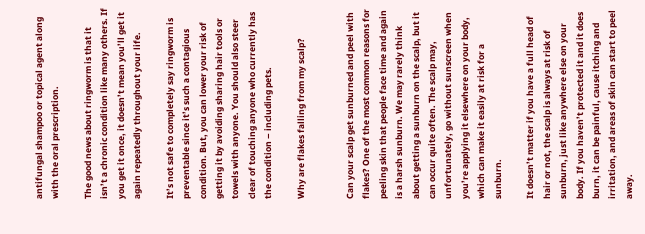antifungal shampoo or topical agent along with the oral prescription.

The good news about ringworm is that it isn’t a chronic condition like many others. If you get it once, it doesn’t mean you’ll get it again repeatedly throughout your life.

It’s not safe to completely say ringworm is preventable since it’s such a contagious condition. But, you can lower your risk of getting it by avoiding sharing hair tools or towels with anyone. You should also steer clear of touching anyone who currently has the condition – including pets.

Why are flakes falling from my scalp?


Can your scalp get sunburned and peel with flakes? One of the most common reasons for peeling skin that people face time and again is a harsh sunburn. We may rarely think about getting a sunburn on the scalp, but it can occur quite often. The scalp may, unfortunately, go without sunscreen when you’re applying it elsewhere on your body, which can make it easily at risk for a sunburn.

It doesn’t matter if you have a full head of hair or not, the scalp is always at risk of sunburn, just like anywhere else on your body. If you haven’t protected it and it does burn, it can be painful, cause itching and irritation, and areas of skin can start to peel away.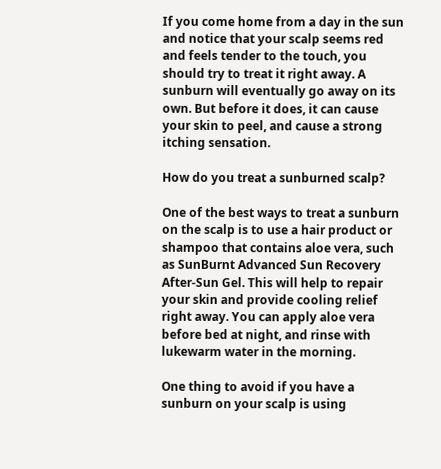If you come home from a day in the sun and notice that your scalp seems red and feels tender to the touch, you should try to treat it right away. A sunburn will eventually go away on its own. But before it does, it can cause your skin to peel, and cause a strong itching sensation.

How do you treat a sunburned scalp?

One of the best ways to treat a sunburn on the scalp is to use a hair product or shampoo that contains aloe vera, such as SunBurnt Advanced Sun Recovery After-Sun Gel. This will help to repair your skin and provide cooling relief right away. You can apply aloe vera before bed at night, and rinse with lukewarm water in the morning.

One thing to avoid if you have a sunburn on your scalp is using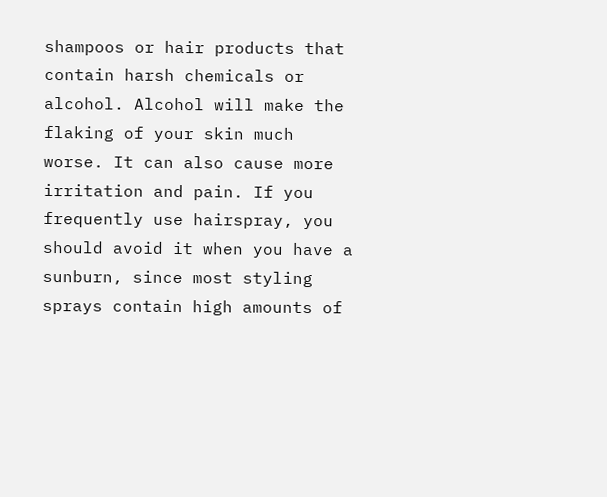shampoos or hair products that contain harsh chemicals or alcohol. Alcohol will make the flaking of your skin much worse. It can also cause more irritation and pain. If you frequently use hairspray, you should avoid it when you have a sunburn, since most styling sprays contain high amounts of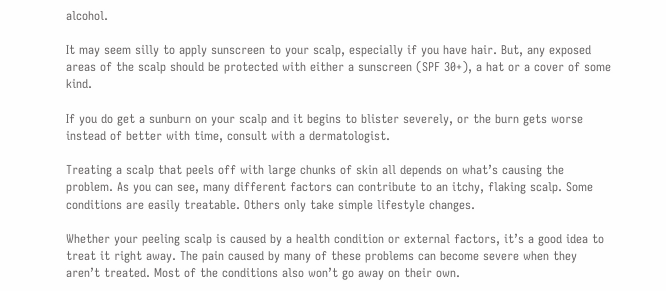alcohol.

It may seem silly to apply sunscreen to your scalp, especially if you have hair. But, any exposed areas of the scalp should be protected with either a sunscreen (SPF 30+), a hat or a cover of some kind.

If you do get a sunburn on your scalp and it begins to blister severely, or the burn gets worse instead of better with time, consult with a dermatologist.

Treating a scalp that peels off with large chunks of skin all depends on what’s causing the problem. As you can see, many different factors can contribute to an itchy, flaking scalp. Some conditions are easily treatable. Others only take simple lifestyle changes.

Whether your peeling scalp is caused by a health condition or external factors, it’s a good idea to treat it right away. The pain caused by many of these problems can become severe when they aren’t treated. Most of the conditions also won’t go away on their own.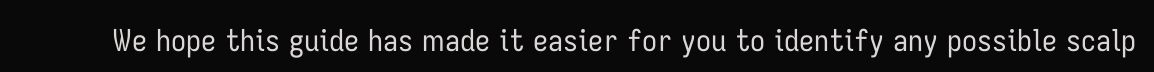We hope this guide has made it easier for you to identify any possible scalp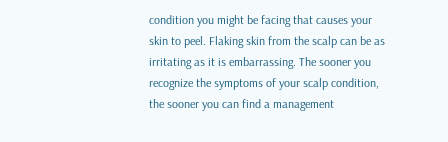condition you might be facing that causes your skin to peel. Flaking skin from the scalp can be as irritating as it is embarrassing. The sooner you recognize the symptoms of your scalp condition, the sooner you can find a management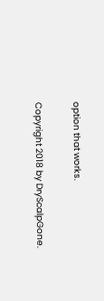option that works.

Copyright 2018 by DryScalpGone.